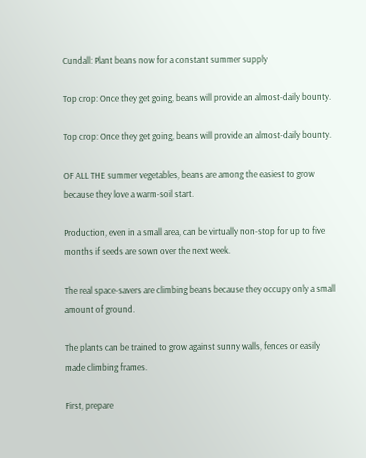Cundall: Plant beans now for a constant summer supply

Top crop: Once they get going, beans will provide an almost-daily bounty.

Top crop: Once they get going, beans will provide an almost-daily bounty.

OF ALL THE summer vegetables, beans are among the easiest to grow because they love a warm-soil start.

Production, even in a small area, can be virtually non-stop for up to five months if seeds are sown over the next week.

The real space-savers are climbing beans because they occupy only a small amount of ground.

The plants can be trained to grow against sunny walls, fences or easily made climbing frames.

First, prepare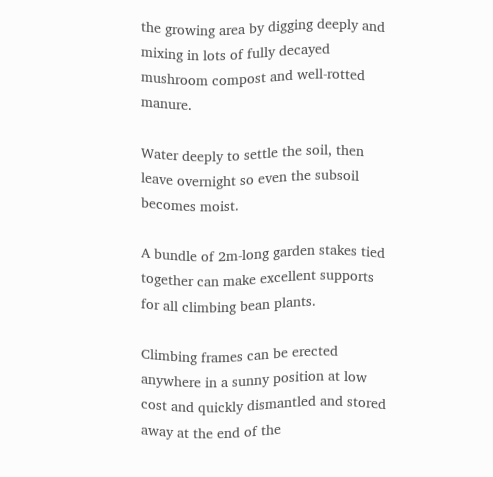the growing area by digging deeply and mixing in lots of fully decayed mushroom compost and well-rotted manure.

Water deeply to settle the soil, then leave overnight so even the subsoil becomes moist.

A bundle of 2m-long garden stakes tied together can make excellent supports for all climbing bean plants.

Climbing frames can be erected anywhere in a sunny position at low cost and quickly dismantled and stored away at the end of the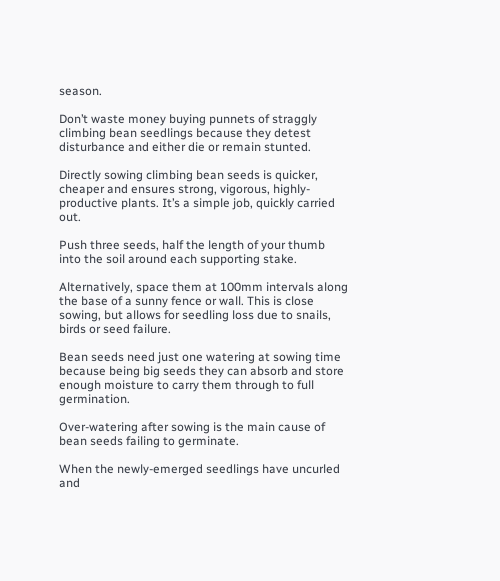season.

Don’t waste money buying punnets of straggly climbing bean seedlings because they detest disturbance and either die or remain stunted.

Directly sowing climbing bean seeds is quicker, cheaper and ensures strong, vigorous, highly-productive plants. It’s a simple job, quickly carried out.

Push three seeds, half the length of your thumb into the soil around each supporting stake.

Alternatively, space them at 100mm intervals along the base of a sunny fence or wall. This is close sowing, but allows for seedling loss due to snails, birds or seed failure.

Bean seeds need just one watering at sowing time because being big seeds they can absorb and store enough moisture to carry them through to full germination.

Over-watering after sowing is the main cause of bean seeds failing to germinate.

When the newly-emerged seedlings have uncurled and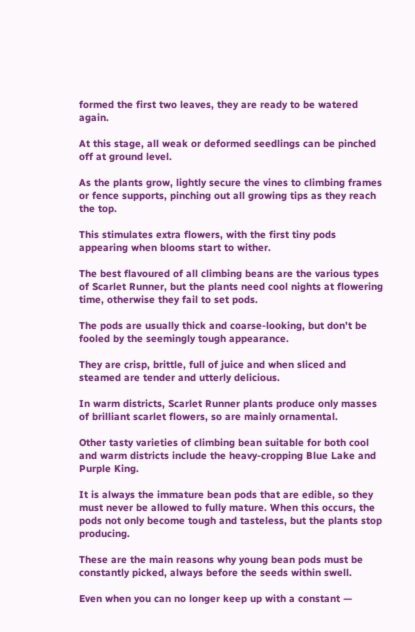formed the first two leaves, they are ready to be watered again.

At this stage, all weak or deformed seedlings can be pinched off at ground level.

As the plants grow, lightly secure the vines to climbing frames or fence supports, pinching out all growing tips as they reach the top.

This stimulates extra flowers, with the first tiny pods appearing when blooms start to wither.

The best flavoured of all climbing beans are the various types of Scarlet Runner, but the plants need cool nights at flowering time, otherwise they fail to set pods.

The pods are usually thick and coarse-looking, but don’t be fooled by the seemingly tough appearance.

They are crisp, brittle, full of juice and when sliced and steamed are tender and utterly delicious.

In warm districts, Scarlet Runner plants produce only masses of brilliant scarlet flowers, so are mainly ornamental.

Other tasty varieties of climbing bean suitable for both cool and warm districts include the heavy-cropping Blue Lake and Purple King.

It is always the immature bean pods that are edible, so they must never be allowed to fully mature. When this occurs, the pods not only become tough and tasteless, but the plants stop producing.

These are the main reasons why young bean pods must be constantly picked, always before the seeds within swell.

Even when you can no longer keep up with a constant —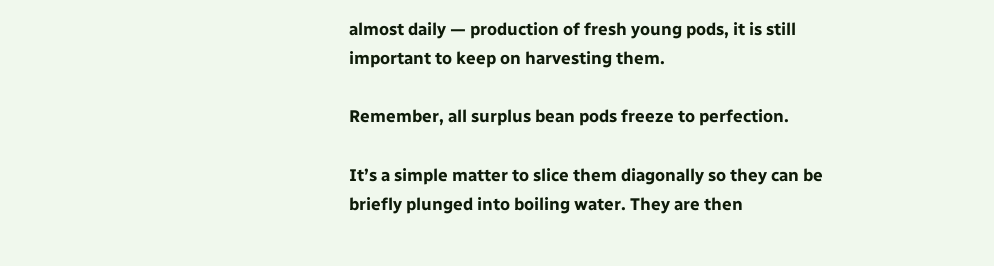almost daily — production of fresh young pods, it is still important to keep on harvesting them.

Remember, all surplus bean pods freeze to perfection.

It’s a simple matter to slice them diagonally so they can be briefly plunged into boiling water. They are then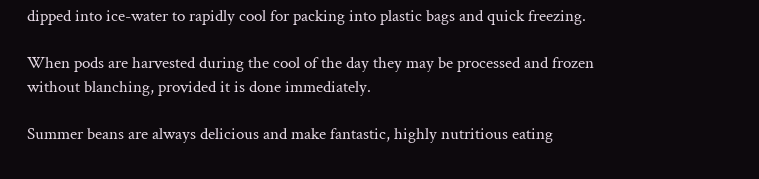dipped into ice-water to rapidly cool for packing into plastic bags and quick freezing.

When pods are harvested during the cool of the day they may be processed and frozen without blanching, provided it is done immediately.

Summer beans are always delicious and make fantastic, highly nutritious eating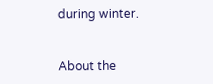during winter.


About the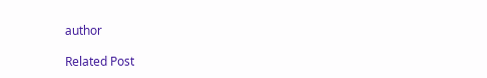author

Related Post